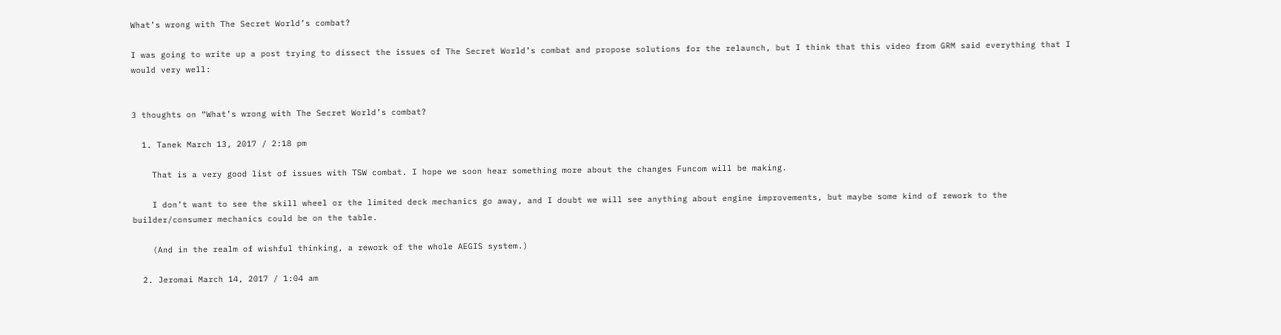What’s wrong with The Secret World’s combat?

I was going to write up a post trying to dissect the issues of The Secret World’s combat and propose solutions for the relaunch, but I think that this video from GRM said everything that I would very well:


3 thoughts on “What’s wrong with The Secret World’s combat?

  1. Tanek March 13, 2017 / 2:18 pm

    That is a very good list of issues with TSW combat. I hope we soon hear something more about the changes Funcom will be making.

    I don’t want to see the skill wheel or the limited deck mechanics go away, and I doubt we will see anything about engine improvements, but maybe some kind of rework to the builder/consumer mechanics could be on the table.

    (And in the realm of wishful thinking, a rework of the whole AEGIS system.)

  2. Jeromai March 14, 2017 / 1:04 am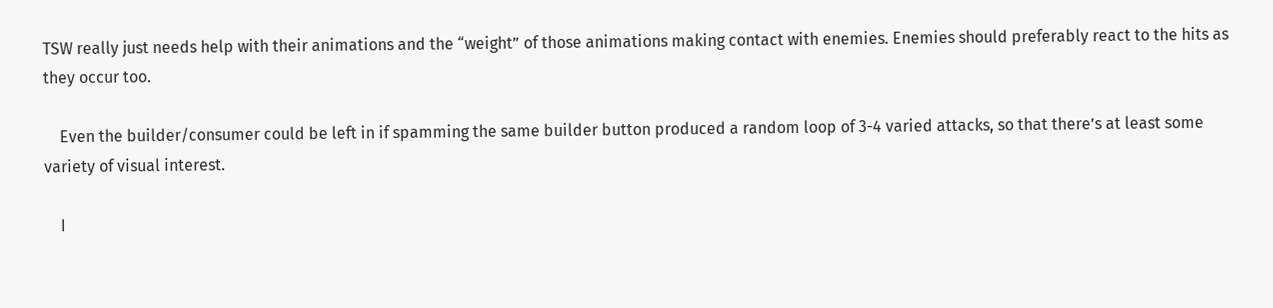TSW really just needs help with their animations and the “weight” of those animations making contact with enemies. Enemies should preferably react to the hits as they occur too.

    Even the builder/consumer could be left in if spamming the same builder button produced a random loop of 3-4 varied attacks, so that there’s at least some variety of visual interest.

    I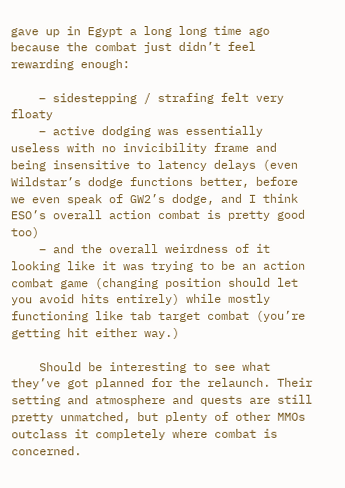gave up in Egypt a long long time ago because the combat just didn’t feel rewarding enough:

    – sidestepping / strafing felt very floaty
    – active dodging was essentially useless with no invicibility frame and being insensitive to latency delays (even Wildstar’s dodge functions better, before we even speak of GW2’s dodge, and I think ESO’s overall action combat is pretty good too)
    – and the overall weirdness of it looking like it was trying to be an action combat game (changing position should let you avoid hits entirely) while mostly functioning like tab target combat (you’re getting hit either way.)

    Should be interesting to see what they’ve got planned for the relaunch. Their setting and atmosphere and quests are still pretty unmatched, but plenty of other MMOs outclass it completely where combat is concerned.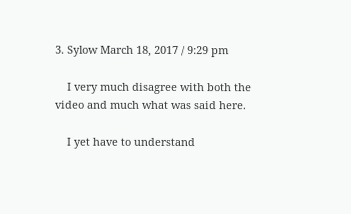3. Sylow March 18, 2017 / 9:29 pm

    I very much disagree with both the video and much what was said here.

    I yet have to understand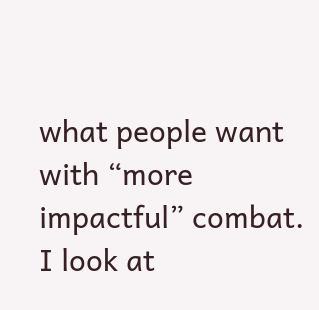what people want with “more impactful” combat. I look at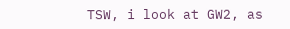TSW, i look at GW2, as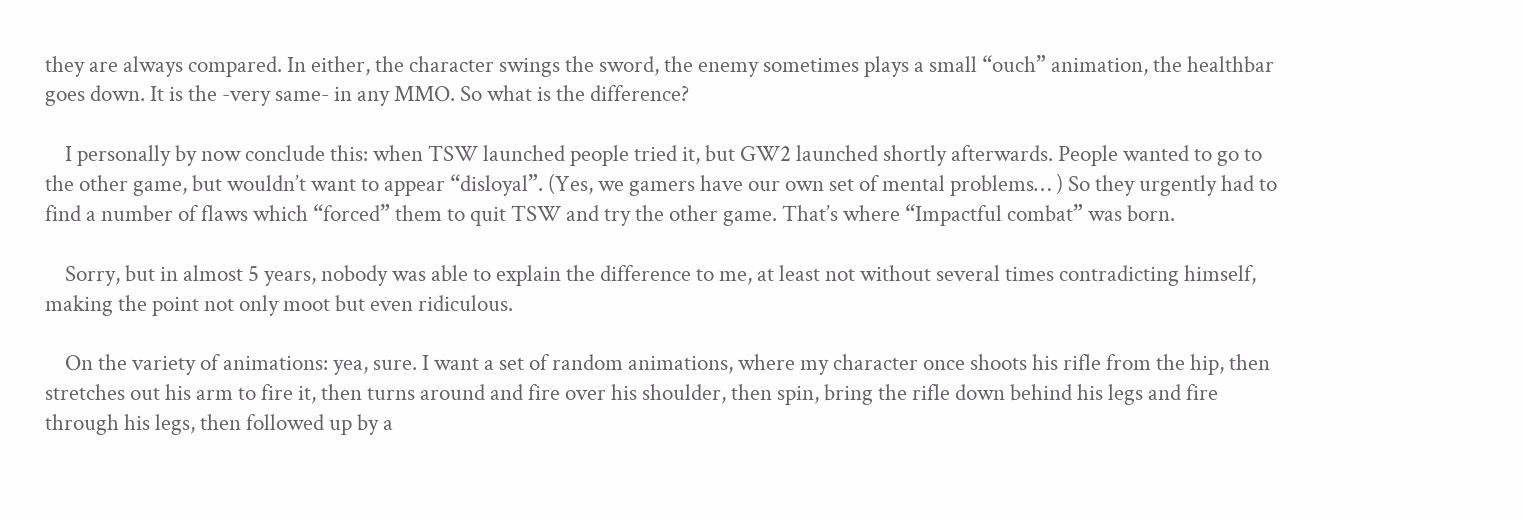they are always compared. In either, the character swings the sword, the enemy sometimes plays a small “ouch” animation, the healthbar goes down. It is the -very same- in any MMO. So what is the difference?

    I personally by now conclude this: when TSW launched people tried it, but GW2 launched shortly afterwards. People wanted to go to the other game, but wouldn’t want to appear “disloyal”. (Yes, we gamers have our own set of mental problems… ) So they urgently had to find a number of flaws which “forced” them to quit TSW and try the other game. That’s where “Impactful combat” was born.

    Sorry, but in almost 5 years, nobody was able to explain the difference to me, at least not without several times contradicting himself, making the point not only moot but even ridiculous.

    On the variety of animations: yea, sure. I want a set of random animations, where my character once shoots his rifle from the hip, then stretches out his arm to fire it, then turns around and fire over his shoulder, then spin, bring the rifle down behind his legs and fire through his legs, then followed up by a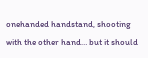onehanded handstand, shooting with the other hand… but it should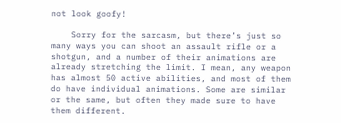not look goofy!

    Sorry for the sarcasm, but there’s just so many ways you can shoot an assault rifle or a shotgun, and a number of their animations are already stretching the limit. I mean, any weapon has almost 50 active abilities, and most of them do have individual animations. Some are similar or the same, but often they made sure to have them different.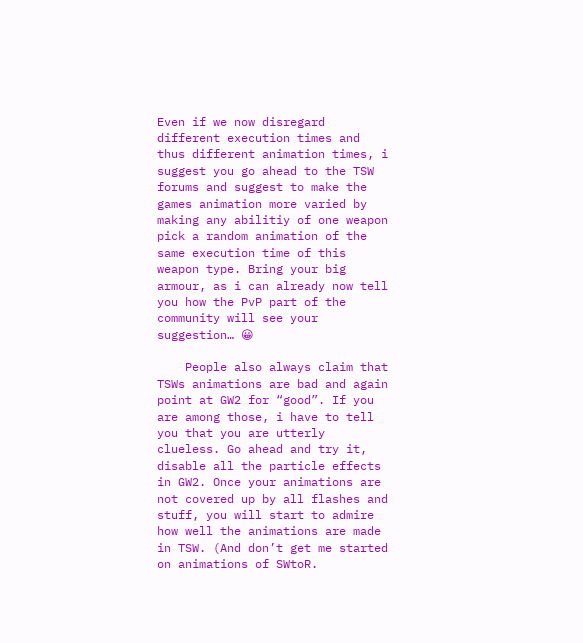Even if we now disregard different execution times and thus different animation times, i suggest you go ahead to the TSW forums and suggest to make the games animation more varied by making any abilitiy of one weapon pick a random animation of the same execution time of this weapon type. Bring your big armour, as i can already now tell you how the PvP part of the community will see your suggestion… 😀

    People also always claim that TSWs animations are bad and again point at GW2 for “good”. If you are among those, i have to tell you that you are utterly clueless. Go ahead and try it, disable all the particle effects in GW2. Once your animations are not covered up by all flashes and stuff, you will start to admire how well the animations are made in TSW. (And don’t get me started on animations of SWtoR.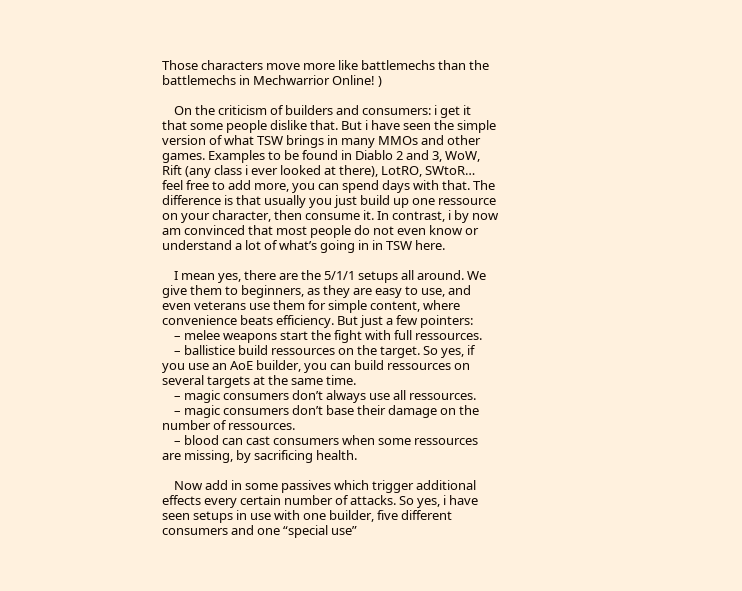Those characters move more like battlemechs than the battlemechs in Mechwarrior Online! )

    On the criticism of builders and consumers: i get it that some people dislike that. But i have seen the simple version of what TSW brings in many MMOs and other games. Examples to be found in Diablo 2 and 3, WoW, Rift (any class i ever looked at there), LotRO, SWtoR… feel free to add more, you can spend days with that. The difference is that usually you just build up one ressource on your character, then consume it. In contrast, i by now am convinced that most people do not even know or understand a lot of what’s going in in TSW here.

    I mean yes, there are the 5/1/1 setups all around. We give them to beginners, as they are easy to use, and even veterans use them for simple content, where convenience beats efficiency. But just a few pointers:
    – melee weapons start the fight with full ressources.
    – ballistice build ressources on the target. So yes, if you use an AoE builder, you can build ressources on several targets at the same time.
    – magic consumers don’t always use all ressources.
    – magic consumers don’t base their damage on the number of ressources.
    – blood can cast consumers when some ressources are missing, by sacrificing health.

    Now add in some passives which trigger additional effects every certain number of attacks. So yes, i have seen setups in use with one builder, five different consumers and one “special use”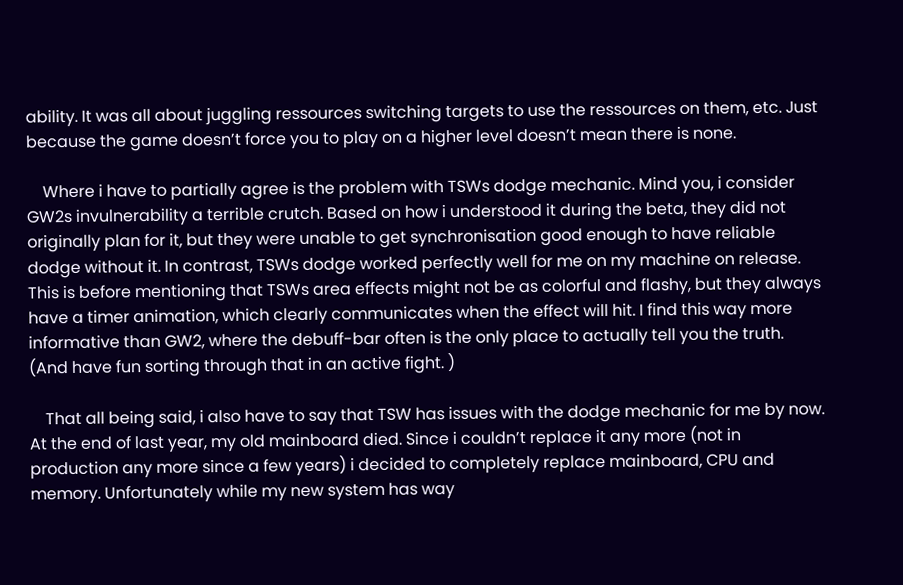ability. It was all about juggling ressources switching targets to use the ressources on them, etc. Just because the game doesn’t force you to play on a higher level doesn’t mean there is none.

    Where i have to partially agree is the problem with TSWs dodge mechanic. Mind you, i consider GW2s invulnerability a terrible crutch. Based on how i understood it during the beta, they did not originally plan for it, but they were unable to get synchronisation good enough to have reliable dodge without it. In contrast, TSWs dodge worked perfectly well for me on my machine on release. This is before mentioning that TSWs area effects might not be as colorful and flashy, but they always have a timer animation, which clearly communicates when the effect will hit. I find this way more informative than GW2, where the debuff-bar often is the only place to actually tell you the truth. (And have fun sorting through that in an active fight. )

    That all being said, i also have to say that TSW has issues with the dodge mechanic for me by now. At the end of last year, my old mainboard died. Since i couldn’t replace it any more (not in production any more since a few years) i decided to completely replace mainboard, CPU and memory. Unfortunately while my new system has way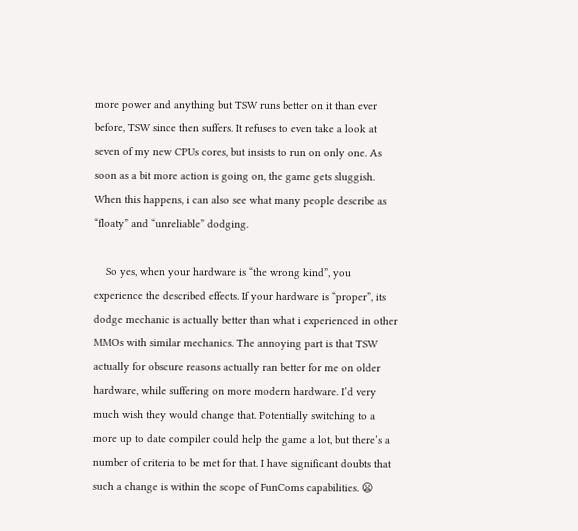more power and anything but TSW runs better on it than ever before, TSW since then suffers. It refuses to even take a look at seven of my new CPUs cores, but insists to run on only one. As soon as a bit more action is going on, the game gets sluggish. When this happens, i can also see what many people describe as “floaty” and “unreliable” dodging.

    So yes, when your hardware is “the wrong kind”, you experience the described effects. If your hardware is “proper”, its dodge mechanic is actually better than what i experienced in other MMOs with similar mechanics. The annoying part is that TSW actually for obscure reasons actually ran better for me on older hardware, while suffering on more modern hardware. I’d very much wish they would change that. Potentially switching to a more up to date compiler could help the game a lot, but there’s a number of criteria to be met for that. I have significant doubts that such a change is within the scope of FunComs capabilities. 😦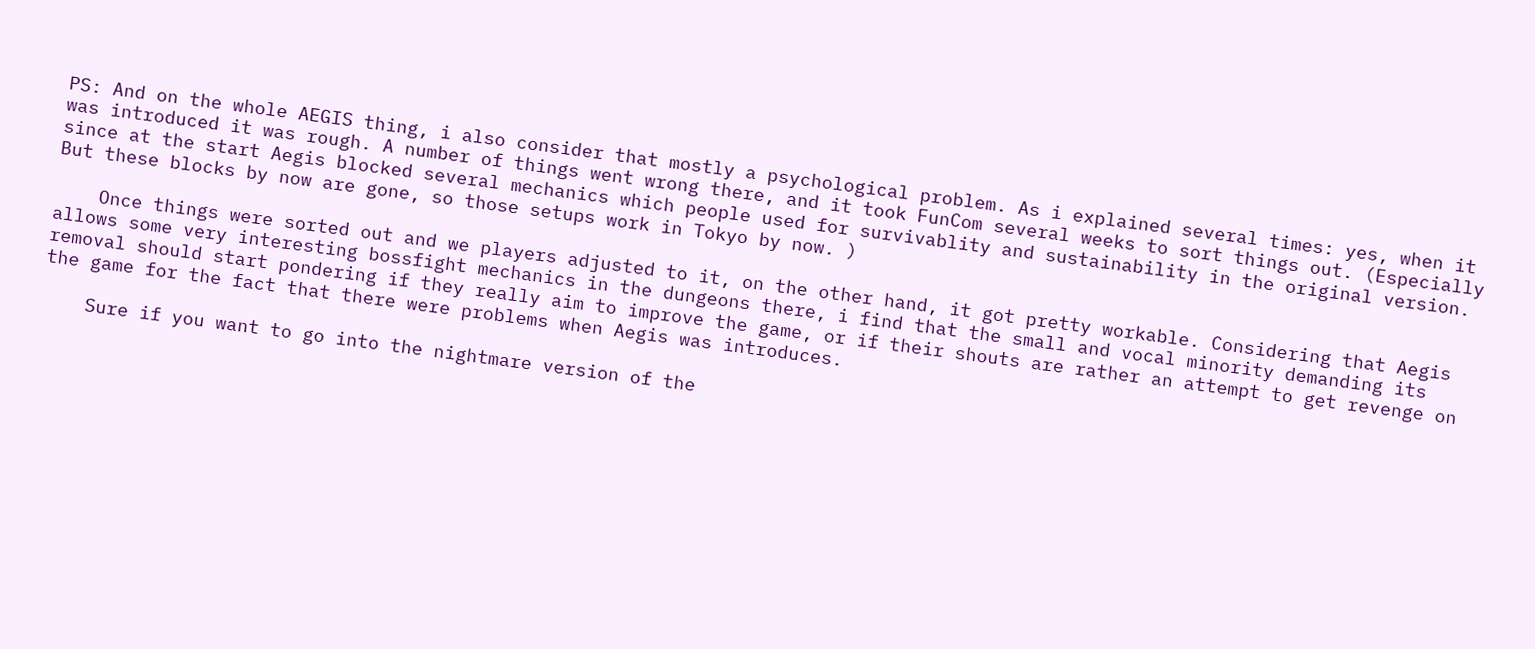PS: And on the whole AEGIS thing, i also consider that mostly a psychological problem. As i explained several times: yes, when it was introduced it was rough. A number of things went wrong there, and it took FunCom several weeks to sort things out. (Especially since at the start Aegis blocked several mechanics which people used for survivablity and sustainability in the original version. But these blocks by now are gone, so those setups work in Tokyo by now. )

    Once things were sorted out and we players adjusted to it, on the other hand, it got pretty workable. Considering that Aegis allows some very interesting bossfight mechanics in the dungeons there, i find that the small and vocal minority demanding its removal should start pondering if they really aim to improve the game, or if their shouts are rather an attempt to get revenge on the game for the fact that there were problems when Aegis was introduces.

    Sure if you want to go into the nightmare version of the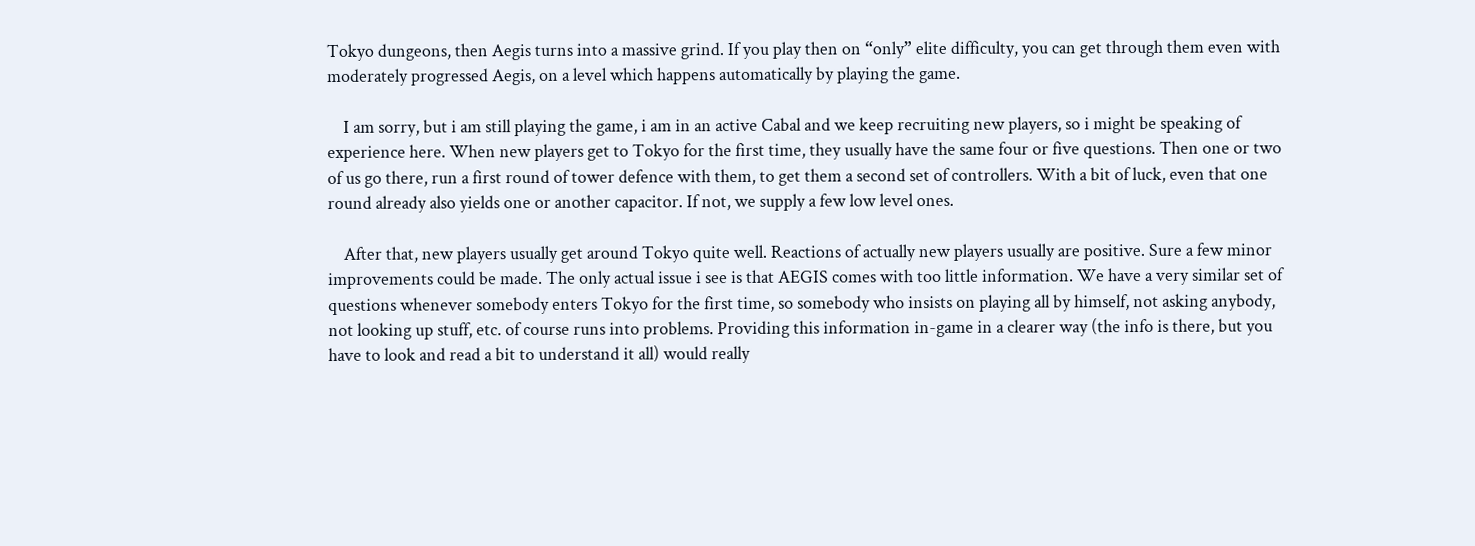Tokyo dungeons, then Aegis turns into a massive grind. If you play then on “only” elite difficulty, you can get through them even with moderately progressed Aegis, on a level which happens automatically by playing the game.

    I am sorry, but i am still playing the game, i am in an active Cabal and we keep recruiting new players, so i might be speaking of experience here. When new players get to Tokyo for the first time, they usually have the same four or five questions. Then one or two of us go there, run a first round of tower defence with them, to get them a second set of controllers. With a bit of luck, even that one round already also yields one or another capacitor. If not, we supply a few low level ones.

    After that, new players usually get around Tokyo quite well. Reactions of actually new players usually are positive. Sure a few minor improvements could be made. The only actual issue i see is that AEGIS comes with too little information. We have a very similar set of questions whenever somebody enters Tokyo for the first time, so somebody who insists on playing all by himself, not asking anybody, not looking up stuff, etc. of course runs into problems. Providing this information in-game in a clearer way (the info is there, but you have to look and read a bit to understand it all) would really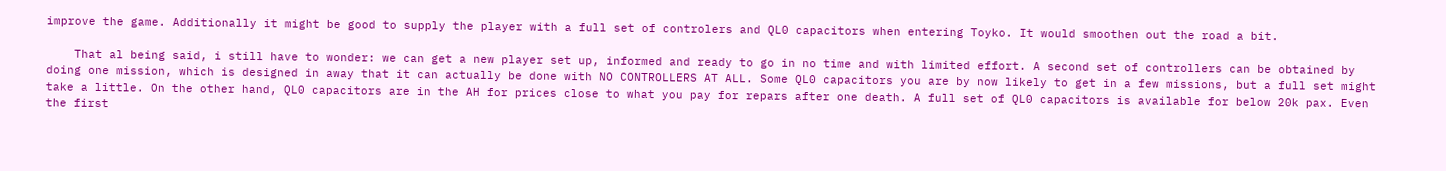improve the game. Additionally it might be good to supply the player with a full set of controlers and QL0 capacitors when entering Toyko. It would smoothen out the road a bit.

    That al being said, i still have to wonder: we can get a new player set up, informed and ready to go in no time and with limited effort. A second set of controllers can be obtained by doing one mission, which is designed in away that it can actually be done with NO CONTROLLERS AT ALL. Some QL0 capacitors you are by now likely to get in a few missions, but a full set might take a little. On the other hand, QL0 capacitors are in the AH for prices close to what you pay for repars after one death. A full set of QL0 capacitors is available for below 20k pax. Even the first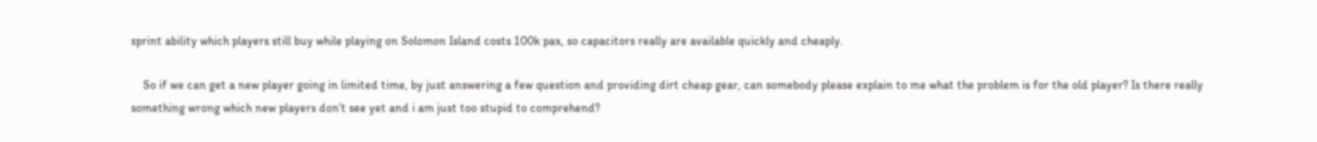sprint ability which players still buy while playing on Solomon Island costs 100k pax, so capacitors really are available quickly and cheaply.

    So if we can get a new player going in limited time, by just answering a few question and providing dirt cheap gear, can somebody please explain to me what the problem is for the old player? Is there really something wrong which new players don’t see yet and i am just too stupid to comprehend?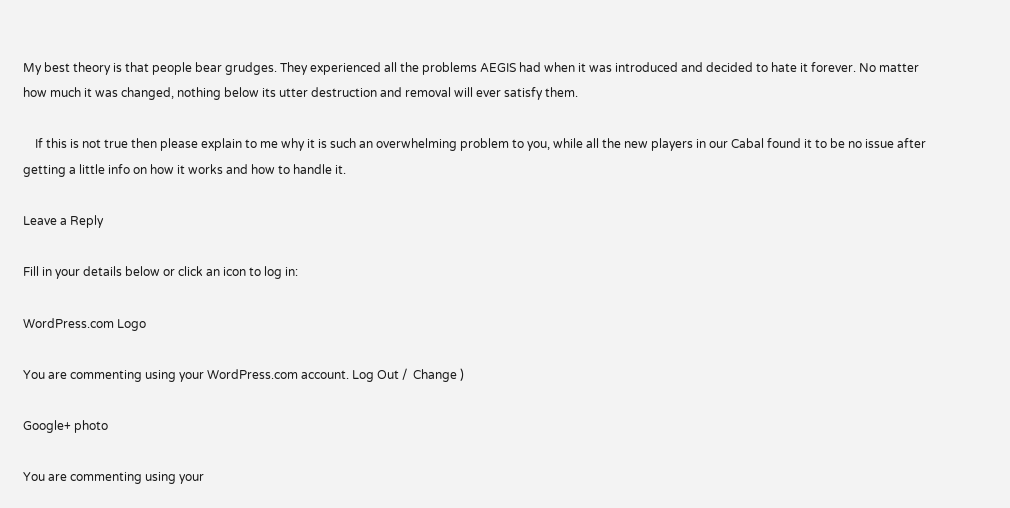My best theory is that people bear grudges. They experienced all the problems AEGIS had when it was introduced and decided to hate it forever. No matter how much it was changed, nothing below its utter destruction and removal will ever satisfy them.

    If this is not true then please explain to me why it is such an overwhelming problem to you, while all the new players in our Cabal found it to be no issue after getting a little info on how it works and how to handle it.

Leave a Reply

Fill in your details below or click an icon to log in:

WordPress.com Logo

You are commenting using your WordPress.com account. Log Out /  Change )

Google+ photo

You are commenting using your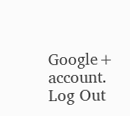Google+ account. Log Out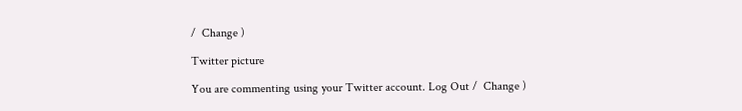/  Change )

Twitter picture

You are commenting using your Twitter account. Log Out /  Change )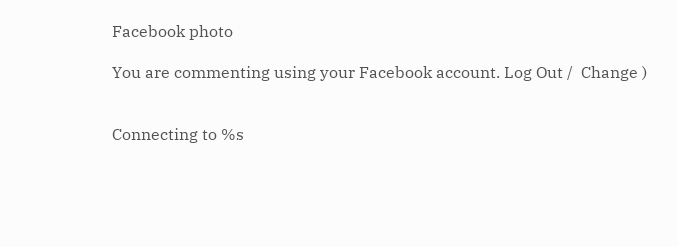Facebook photo

You are commenting using your Facebook account. Log Out /  Change )


Connecting to %s